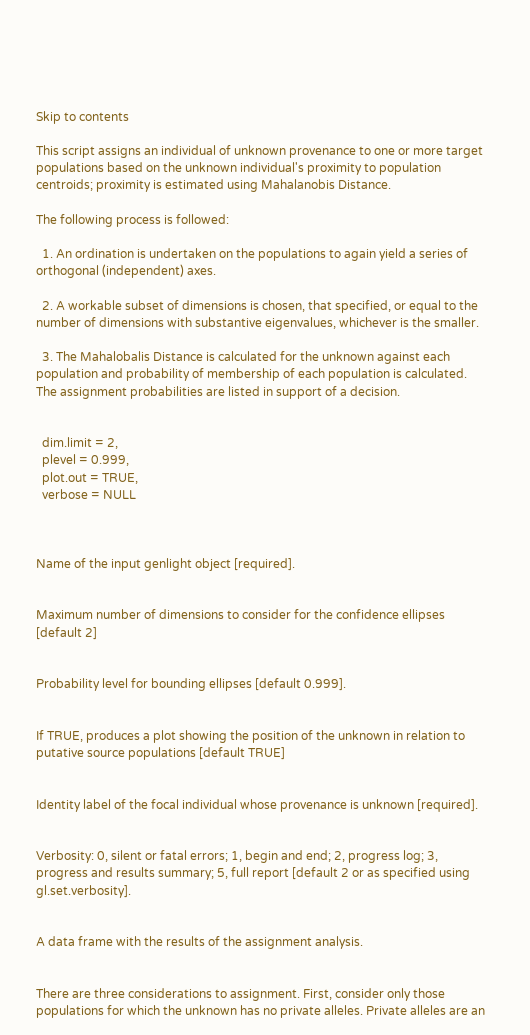Skip to contents

This script assigns an individual of unknown provenance to one or more target populations based on the unknown individual's proximity to population centroids; proximity is estimated using Mahalanobis Distance.

The following process is followed:

  1. An ordination is undertaken on the populations to again yield a series of orthogonal (independent) axes.

  2. A workable subset of dimensions is chosen, that specified, or equal to the number of dimensions with substantive eigenvalues, whichever is the smaller.

  3. The Mahalobalis Distance is calculated for the unknown against each population and probability of membership of each population is calculated. The assignment probabilities are listed in support of a decision.


  dim.limit = 2,
  plevel = 0.999,
  plot.out = TRUE,
  verbose = NULL



Name of the input genlight object [required].


Maximum number of dimensions to consider for the confidence ellipses [default 2]


Probability level for bounding ellipses [default 0.999].


If TRUE, produces a plot showing the position of the unknown in relation to putative source populations [default TRUE]


Identity label of the focal individual whose provenance is unknown [required].


Verbosity: 0, silent or fatal errors; 1, begin and end; 2, progress log; 3, progress and results summary; 5, full report [default 2 or as specified using gl.set.verbosity].


A data frame with the results of the assignment analysis.


There are three considerations to assignment. First, consider only those populations for which the unknown has no private alleles. Private alleles are an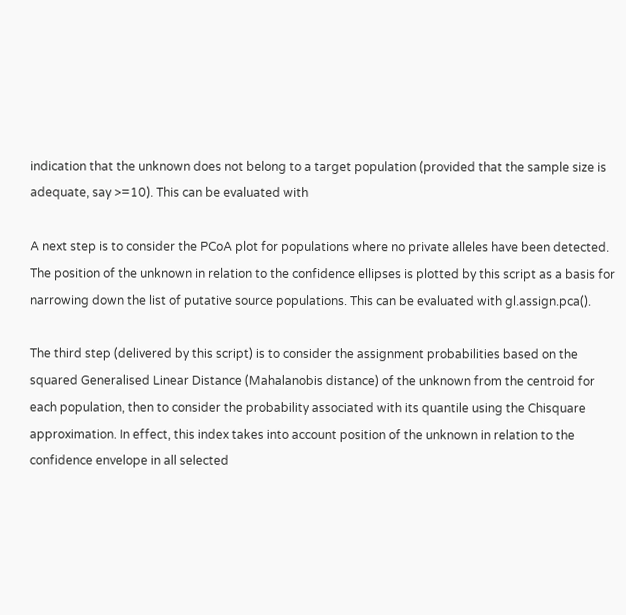indication that the unknown does not belong to a target population (provided that the sample size is adequate, say >=10). This can be evaluated with

A next step is to consider the PCoA plot for populations where no private alleles have been detected. The position of the unknown in relation to the confidence ellipses is plotted by this script as a basis for narrowing down the list of putative source populations. This can be evaluated with gl.assign.pca().

The third step (delivered by this script) is to consider the assignment probabilities based on the squared Generalised Linear Distance (Mahalanobis distance) of the unknown from the centroid for each population, then to consider the probability associated with its quantile using the Chisquare approximation. In effect, this index takes into account position of the unknown in relation to the confidence envelope in all selected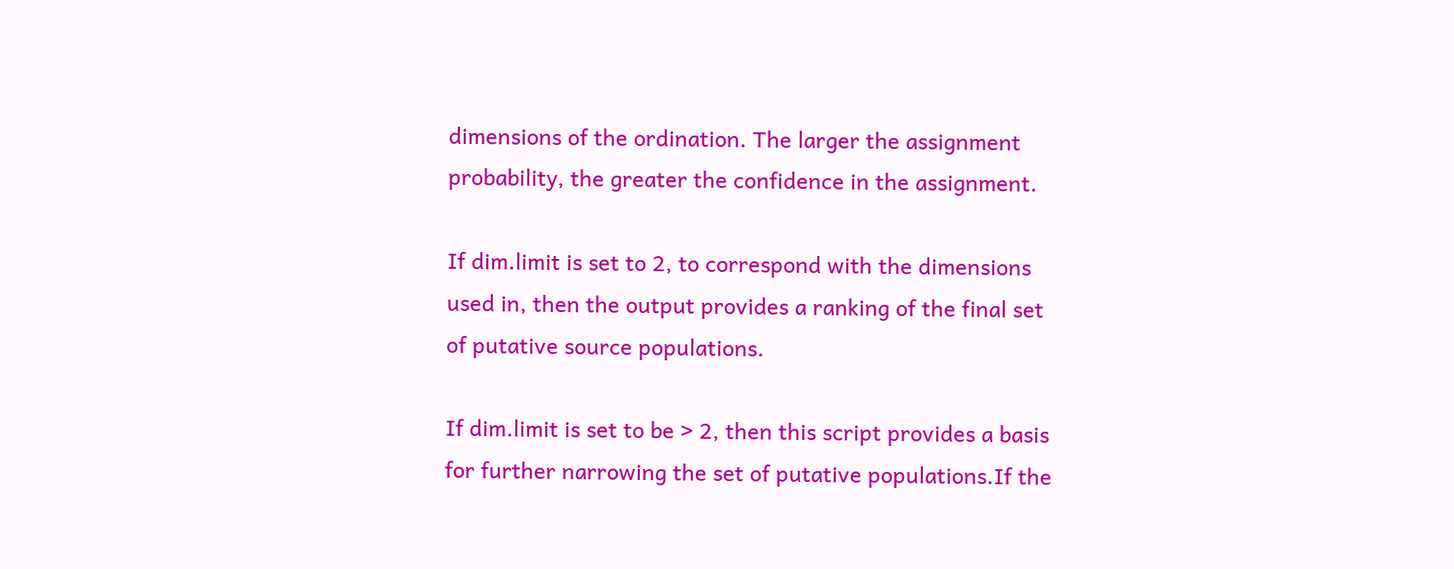dimensions of the ordination. The larger the assignment probability, the greater the confidence in the assignment.

If dim.limit is set to 2, to correspond with the dimensions used in, then the output provides a ranking of the final set of putative source populations.

If dim.limit is set to be > 2, then this script provides a basis for further narrowing the set of putative populations.If the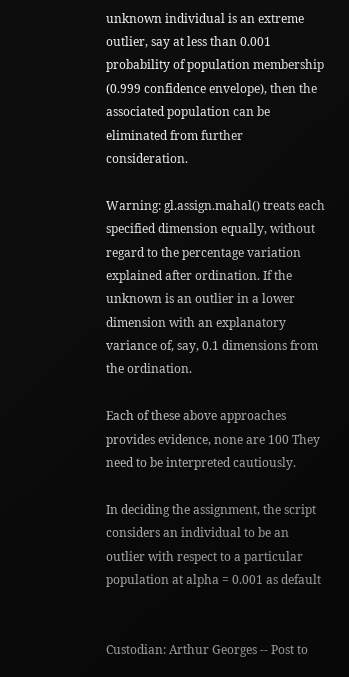unknown individual is an extreme outlier, say at less than 0.001 probability of population membership (0.999 confidence envelope), then the associated population can be eliminated from further consideration.

Warning: gl.assign.mahal() treats each specified dimension equally, without regard to the percentage variation explained after ordination. If the unknown is an outlier in a lower dimension with an explanatory variance of, say, 0.1 dimensions from the ordination.

Each of these above approaches provides evidence, none are 100 They need to be interpreted cautiously.

In deciding the assignment, the script considers an individual to be an outlier with respect to a particular population at alpha = 0.001 as default


Custodian: Arthur Georges -- Post to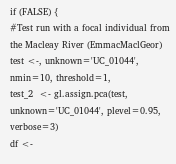if (FALSE) {
#Test run with a focal individual from the Macleay River (EmmacMaclGeor)
test <-, unknown='UC_01044', nmin=10, threshold=1,
test_2  <- gl.assign.pca(test, unknown='UC_01044', plevel=0.95, verbose=3)
df <-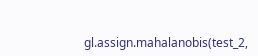gl.assign.mahalanobis(test_2,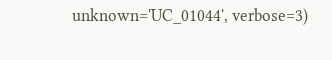unknown='UC_01044', verbose=3)